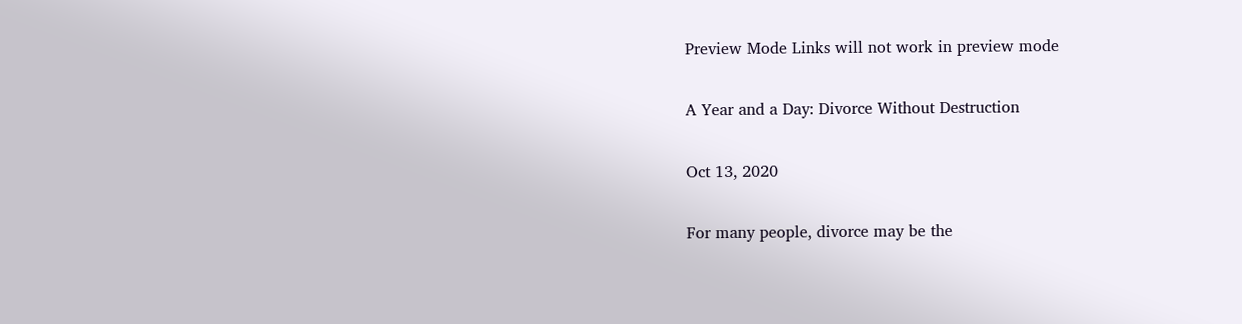Preview Mode Links will not work in preview mode

A Year and a Day: Divorce Without Destruction

Oct 13, 2020

For many people, divorce may be the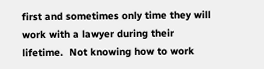first and sometimes only time they will work with a lawyer during their lifetime.  Not knowing how to work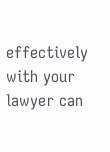effectively with your lawyer can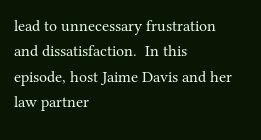lead to unnecessary frustration and dissatisfaction.  In this episode, host Jaime Davis and her law partner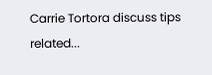Carrie Tortora discuss tips related...